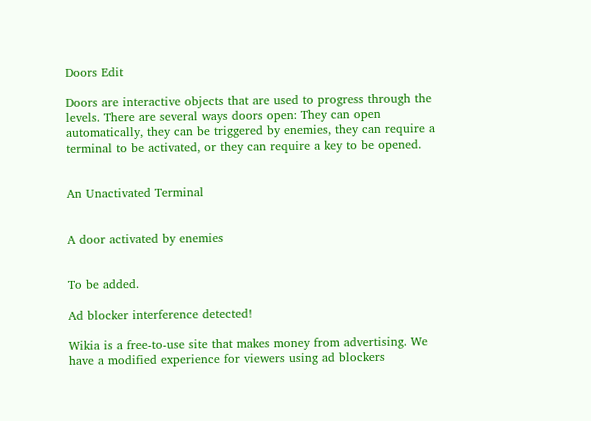Doors Edit

Doors are interactive objects that are used to progress through the levels. There are several ways doors open: They can open automatically, they can be triggered by enemies, they can require a terminal to be activated, or they can require a key to be opened.


An Unactivated Terminal


A door activated by enemies


To be added.

Ad blocker interference detected!

Wikia is a free-to-use site that makes money from advertising. We have a modified experience for viewers using ad blockers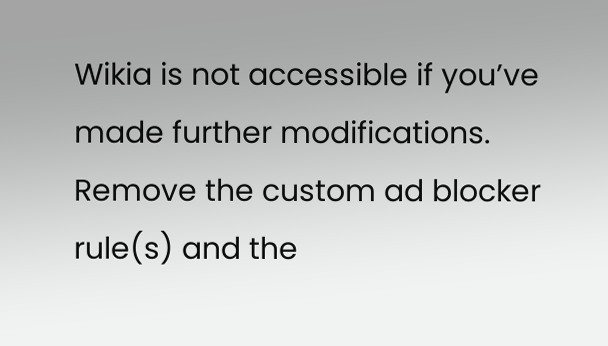Wikia is not accessible if you’ve made further modifications. Remove the custom ad blocker rule(s) and the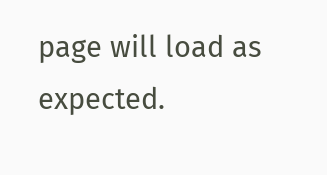page will load as expected.